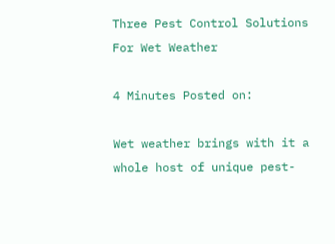Three Pest Control Solutions For Wet Weather

4 Minutes Posted on:

Wet weather brings with it a whole host of unique pest-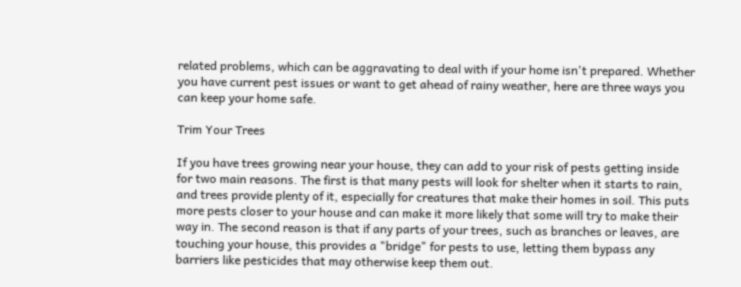related problems, which can be aggravating to deal with if your home isn't prepared. Whether you have current pest issues or want to get ahead of rainy weather, here are three ways you can keep your home safe.

Trim Your Trees

If you have trees growing near your house, they can add to your risk of pests getting inside for two main reasons. The first is that many pests will look for shelter when it starts to rain, and trees provide plenty of it, especially for creatures that make their homes in soil. This puts more pests closer to your house and can make it more likely that some will try to make their way in. The second reason is that if any parts of your trees, such as branches or leaves, are touching your house, this provides a "bridge" for pests to use, letting them bypass any barriers like pesticides that may otherwise keep them out.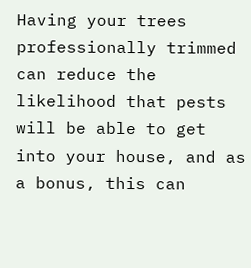Having your trees professionally trimmed can reduce the likelihood that pests will be able to get into your house, and as a bonus, this can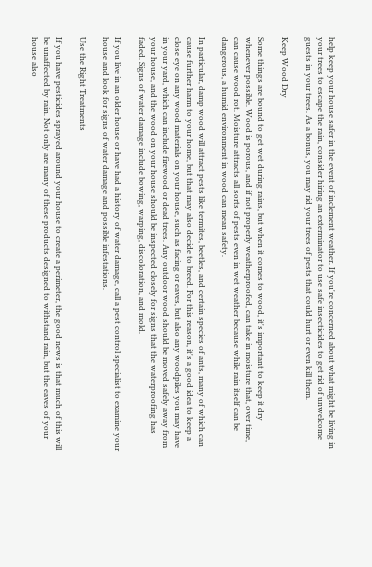help keep your house safer in the event of inclement weather. If you're concerned about what might be living in your trees to escape the rain, consider hiring an exterminator to use safe insecticides to get rid of unwelcome guests in your trees. As a bonus, you may rid your trees of pests that could hurt or even kill them.

Keep Wood Dry

Some things are bound to get wet during rains, but when it comes to wood, it's important to keep it dry whenever possible. Wood is porous, and if not properly weatherproofed, can take in moisture that, over time, can cause wood rot. Moisture attracts all sorts of pests even in wet weather because while rain itself can be dangerous, a humid environment in wood can mean safety.

In particular, damp wood will attract pests like termites, beetles, and certain species of ants, many of which can cause further harm to your home, but that may also decide to breed. For this reason, it's a good idea to keep a close eye on any wood materials on your house, such as facing or eaves, but also any woodpiles you may have in your yard, which can include firewood or dead trees. Any outdoor wood should be moved safely away from your house, and the wood on your house should be inspected closely for signs that the waterproofing has faded. Signs of water damage include bowing, warping, discoloration, and mold.

If you live in an older house or have had a history of water damage, call a pest control specialist to examine your house and look for signs of water damage and possible infestations.

Use the Right Treatments

If you have pesticides sprayed around your house to create a perimeter, the good news is that much of this will be unaffected by rain. Not only are many of these products designed to withstand rain, but the eaves of your house also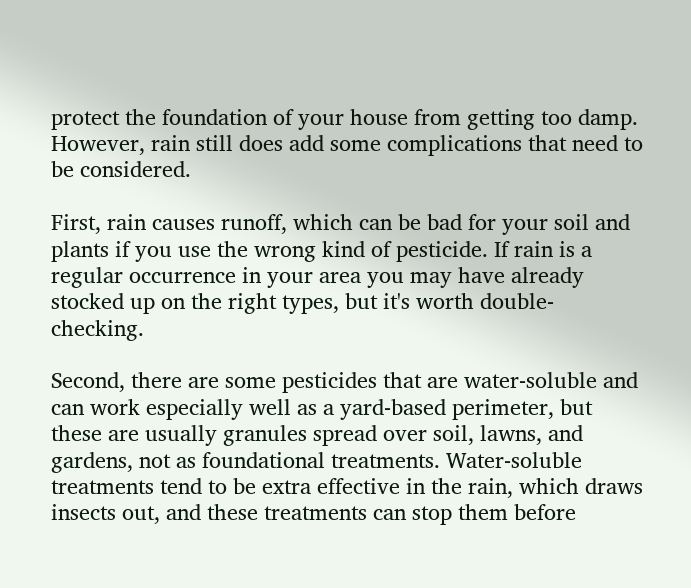protect the foundation of your house from getting too damp. However, rain still does add some complications that need to be considered.

First, rain causes runoff, which can be bad for your soil and plants if you use the wrong kind of pesticide. If rain is a regular occurrence in your area you may have already stocked up on the right types, but it's worth double-checking.

Second, there are some pesticides that are water-soluble and can work especially well as a yard-based perimeter, but these are usually granules spread over soil, lawns, and gardens, not as foundational treatments. Water-soluble treatments tend to be extra effective in the rain, which draws insects out, and these treatments can stop them before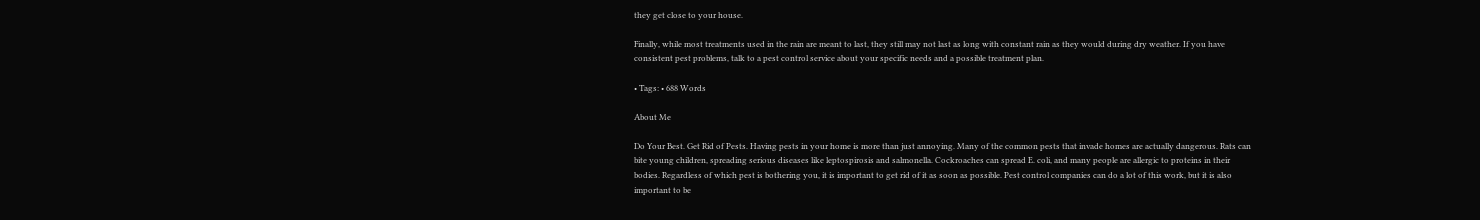they get close to your house.

Finally, while most treatments used in the rain are meant to last, they still may not last as long with constant rain as they would during dry weather. If you have consistent pest problems, talk to a pest control service about your specific needs and a possible treatment plan.

• Tags: • 688 Words

About Me

Do Your Best. Get Rid of Pests. Having pests in your home is more than just annoying. Many of the common pests that invade homes are actually dangerous. Rats can bite young children, spreading serious diseases like leptospirosis and salmonella. Cockroaches can spread E. coli, and many people are allergic to proteins in their bodies. Regardless of which pest is bothering you, it is important to get rid of it as soon as possible. Pest control companies can do a lot of this work, but it is also important to be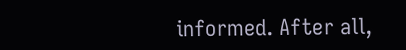informed. After all,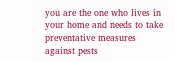you are the one who lives in your home and needs to take preventative measures against pests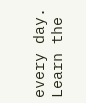every day. Learn the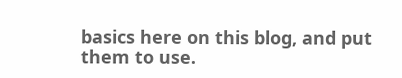basics here on this blog, and put them to use.